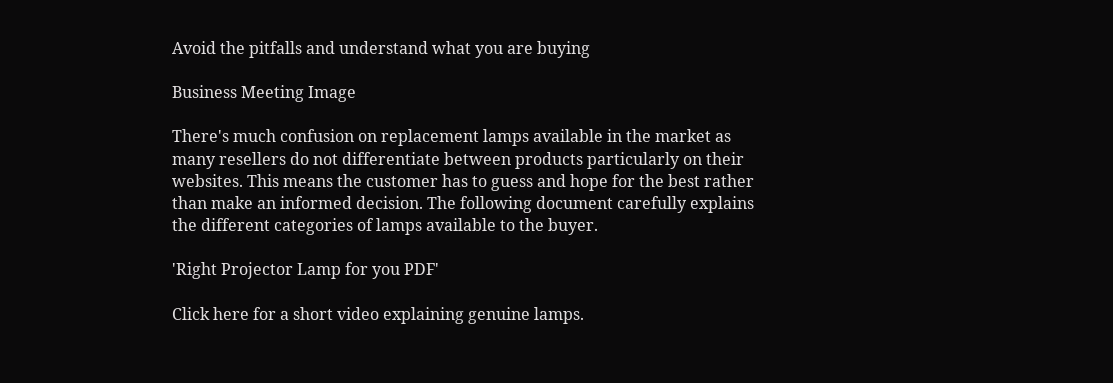Avoid the pitfalls and understand what you are buying

Business Meeting Image

There's much confusion on replacement lamps available in the market as many resellers do not differentiate between products particularly on their websites. This means the customer has to guess and hope for the best rather than make an informed decision. The following document carefully explains the different categories of lamps available to the buyer.

'Right Projector Lamp for you PDF'

Click here for a short video explaining genuine lamps.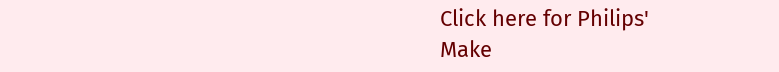Click here for Philips'
Make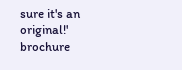sure it's an
original!' brochure